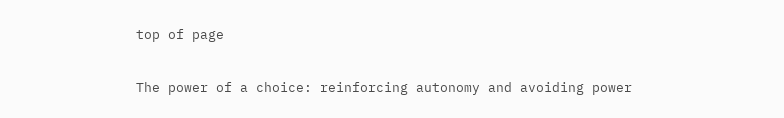top of page

The power of a choice: reinforcing autonomy and avoiding power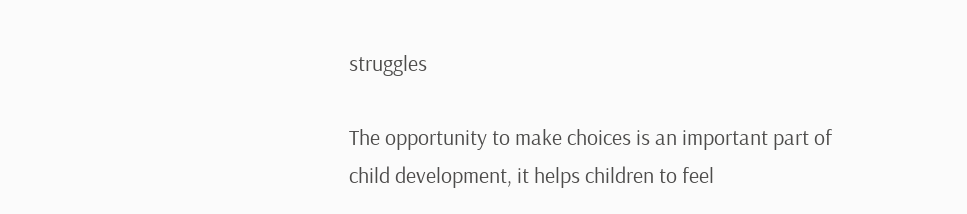struggles

The opportunity to make choices is an important part of child development, it helps children to feel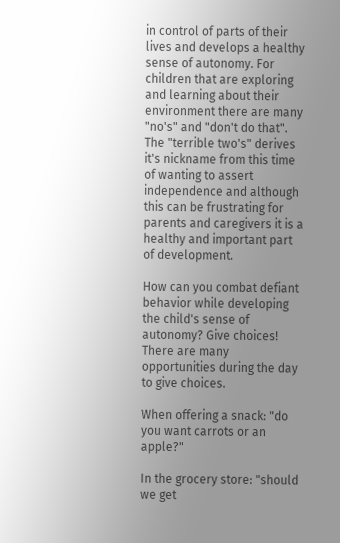in control of parts of their lives and develops a healthy sense of autonomy. For children that are exploring and learning about their environment there are many "no's" and "don't do that". The "terrible two's" derives it's nickname from this time of wanting to assert independence and although this can be frustrating for parents and caregivers it is a healthy and important part of development.

How can you combat defiant behavior while developing the child's sense of autonomy? Give choices! There are many opportunities during the day to give choices.

When offering a snack: "do you want carrots or an apple?"

In the grocery store: "should we get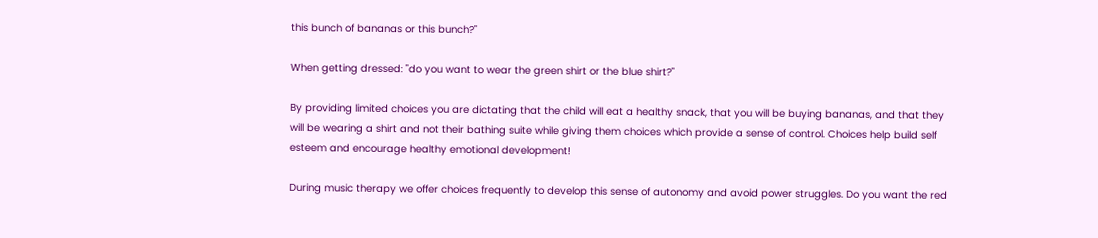this bunch of bananas or this bunch?"

When getting dressed: "do you want to wear the green shirt or the blue shirt?"

By providing limited choices you are dictating that the child will eat a healthy snack, that you will be buying bananas, and that they will be wearing a shirt and not their bathing suite while giving them choices which provide a sense of control. Choices help build self esteem and encourage healthy emotional development!

During music therapy we offer choices frequently to develop this sense of autonomy and avoid power struggles. Do you want the red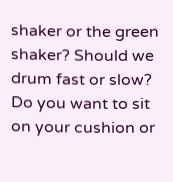shaker or the green shaker? Should we drum fast or slow? Do you want to sit on your cushion or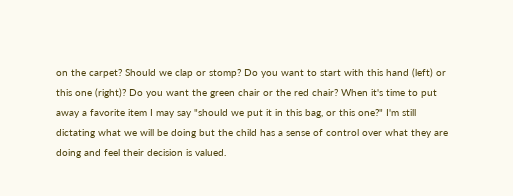on the carpet? Should we clap or stomp? Do you want to start with this hand (left) or this one (right)? Do you want the green chair or the red chair? When it's time to put away a favorite item I may say "should we put it in this bag, or this one?" I'm still dictating what we will be doing but the child has a sense of control over what they are doing and feel their decision is valued.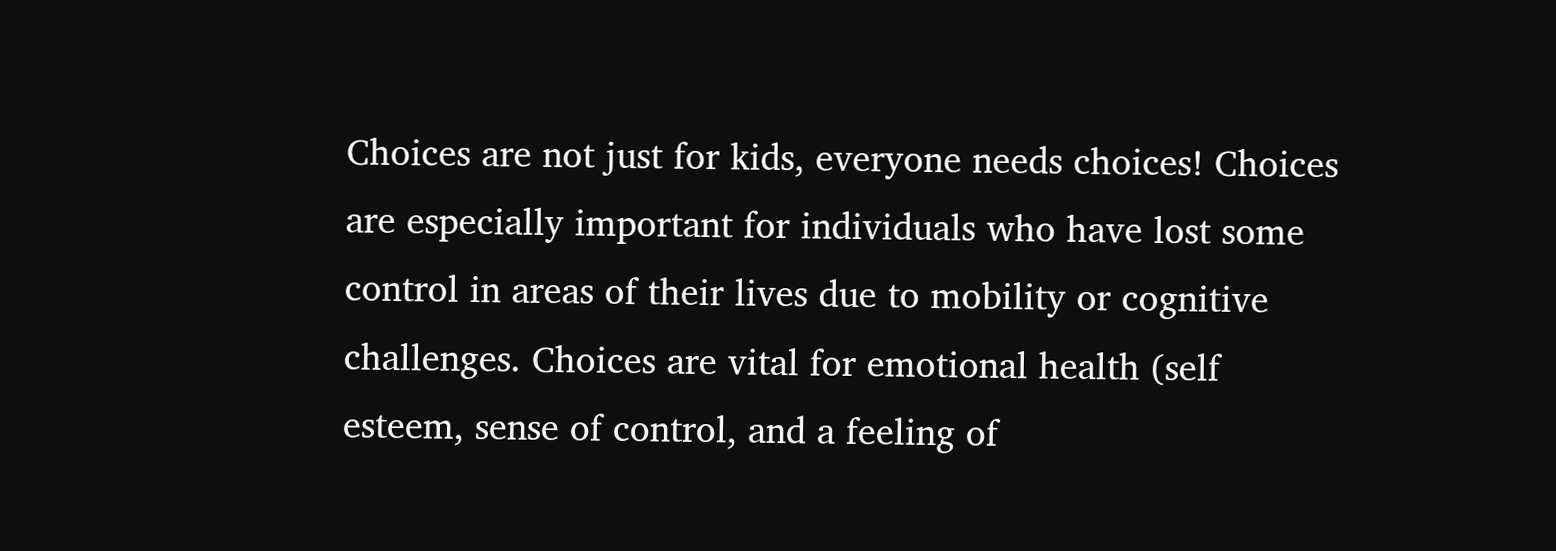Choices are not just for kids, everyone needs choices! Choices are especially important for individuals who have lost some control in areas of their lives due to mobility or cognitive challenges. Choices are vital for emotional health (self esteem, sense of control, and a feeling of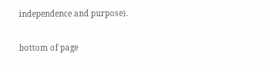independence and purpose).

bottom of page